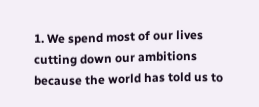1. We spend most of our lives cutting down our ambitions because the world has told us to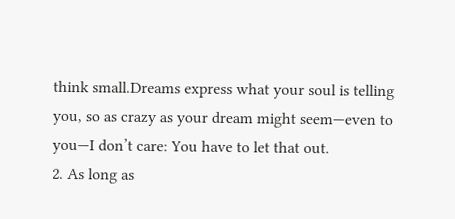think small.Dreams express what your soul is telling you, so as crazy as your dream might seem—even to you—I don’t care: You have to let that out.
2. As long as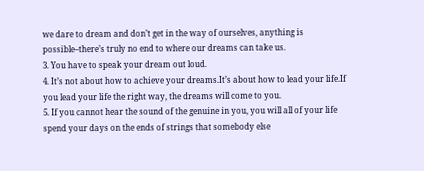we dare to dream and don’t get in the way of ourselves, anything is possible–there’s truly no end to where our dreams can take us.
3. You have to speak your dream out loud.
4. It’s not about how to achieve your dreams.It’s about how to lead your life.If you lead your life the right way, the dreams will come to you.
5. If you cannot hear the sound of the genuine in you, you will all of your life spend your days on the ends of strings that somebody else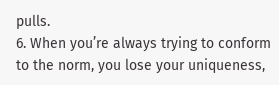pulls.
6. When you’re always trying to conform to the norm, you lose your uniqueness,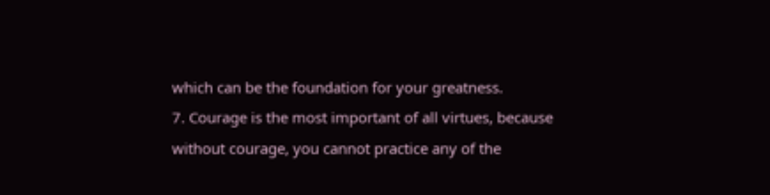which can be the foundation for your greatness.
7. Courage is the most important of all virtues, because without courage, you cannot practice any of the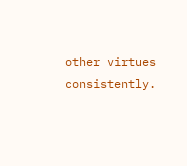other virtues consistently.